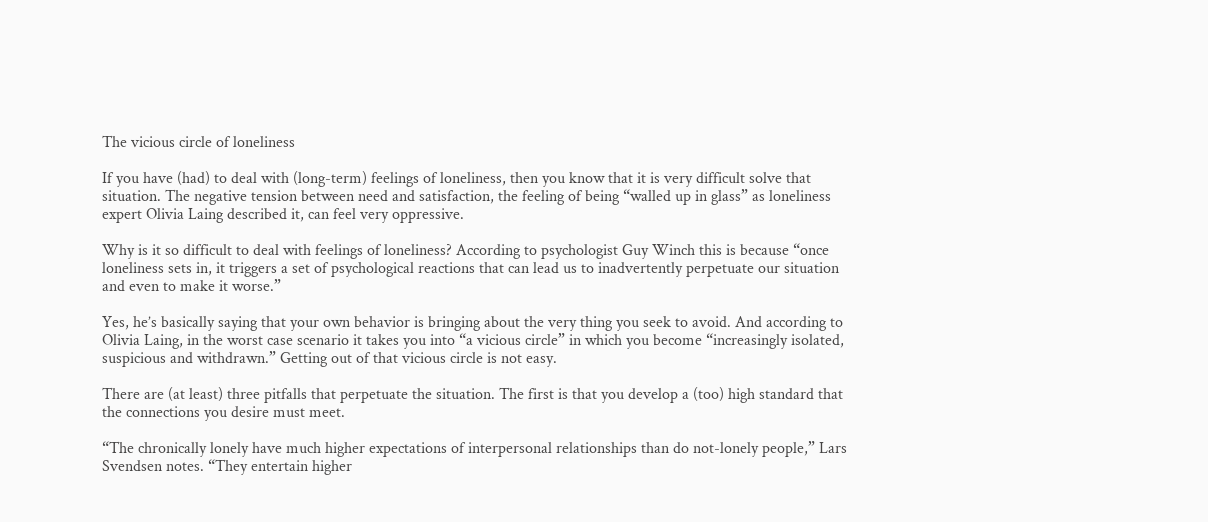The vicious circle of loneliness

If you have (had) to deal with (long-term) feelings of loneliness, then you know that it is very difficult solve that situation. The negative tension between need and satisfaction, the feeling of being “walled up in glass” as loneliness expert Olivia Laing described it, can feel very oppressive.

Why is it so difficult to deal with feelings of loneliness? According to psychologist Guy Winch this is because “once loneliness sets in, it triggers a set of psychological reactions that can lead us to inadvertently perpetuate our situation and even to make it worse.”

Yes, he’s basically saying that your own behavior is bringing about the very thing you seek to avoid. And according to Olivia Laing, in the worst case scenario it takes you into “a vicious circle” in which you become “increasingly isolated, suspicious and withdrawn.” Getting out of that vicious circle is not easy.

There are (at least) three pitfalls that perpetuate the situation. The first is that you develop a (too) high standard that the connections you desire must meet.

“The chronically lonely have much higher expectations of interpersonal relationships than do not-lonely people,” Lars Svendsen notes. “They entertain higher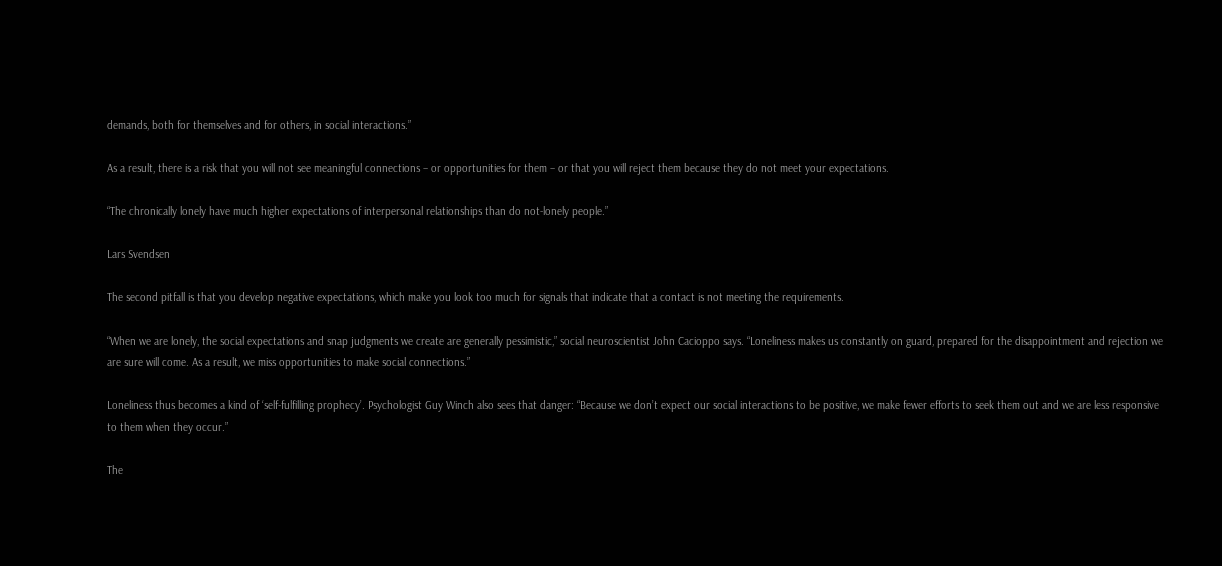demands, both for themselves and for others, in social interactions.”

As a result, there is a risk that you will not see meaningful connections – or opportunities for them – or that you will reject them because they do not meet your expectations.

“The chronically lonely have much higher expectations of interpersonal relationships than do not-lonely people.”

Lars Svendsen

The second pitfall is that you develop negative expectations, which make you look too much for signals that indicate that a contact is not meeting the requirements.

“When we are lonely, the social expectations and snap judgments we create are generally pessimistic,” social neuroscientist John Cacioppo says. “Loneliness makes us constantly on guard, prepared for the disappointment and rejection we are sure will come. As a result, we miss opportunities to make social connections.”

Loneliness thus becomes a kind of ‘self-fulfilling prophecy’. Psychologist Guy Winch also sees that danger: “Because we don’t expect our social interactions to be positive, we make fewer efforts to seek them out and we are less responsive to them when they occur.”

The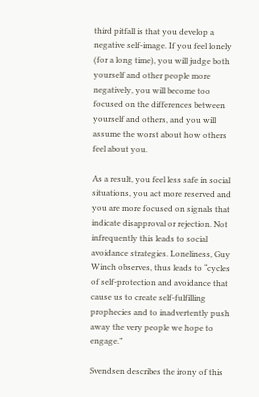third pitfall is that you develop a negative self-image. If you feel lonely (for a long time), you will judge both yourself and other people more negatively, you will become too focused on the differences between yourself and others, and you will assume the worst about how others feel about you.

As a result, you feel less safe in social situations, you act more reserved and you are more focused on signals that indicate disapproval or rejection. Not infrequently this leads to social avoidance strategies. Loneliness, Guy Winch observes, thus leads to “cycles of self-protection and avoidance that cause us to create self-fulfilling prophecies and to inadvertently push away the very people we hope to engage.”

Svendsen describes the irony of this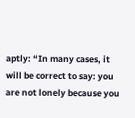aptly: “In many cases, it will be correct to say: you are not lonely because you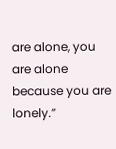are alone, you are alone because you are lonely.”